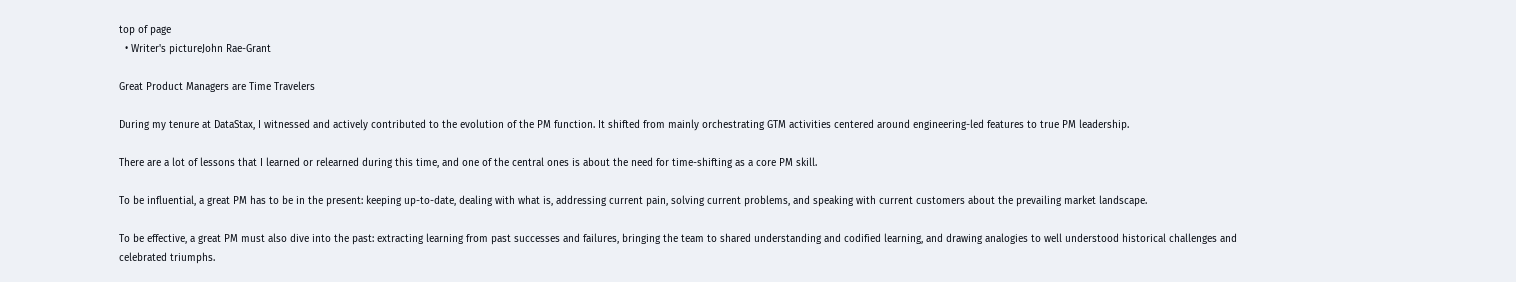top of page
  • Writer's pictureJohn Rae-Grant

Great Product Managers are Time Travelers

During my tenure at DataStax, I witnessed and actively contributed to the evolution of the PM function. It shifted from mainly orchestrating GTM activities centered around engineering-led features to true PM leadership.

There are a lot of lessons that I learned or relearned during this time, and one of the central ones is about the need for time-shifting as a core PM skill.

To be influential, a great PM has to be in the present: keeping up-to-date, dealing with what is, addressing current pain, solving current problems, and speaking with current customers about the prevailing market landscape.

To be effective, a great PM must also dive into the past: extracting learning from past successes and failures, bringing the team to shared understanding and codified learning, and drawing analogies to well understood historical challenges and celebrated triumphs.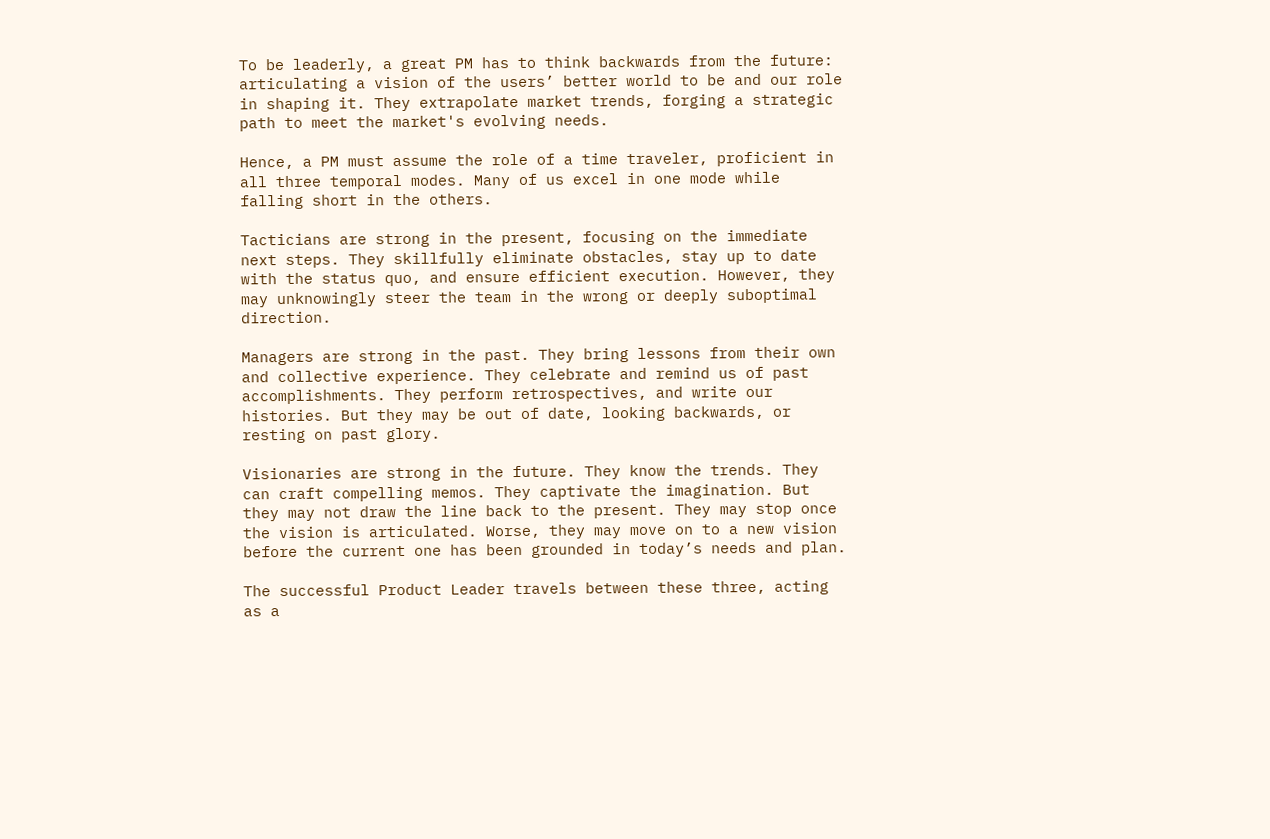To be leaderly, a great PM has to think backwards from the future: articulating a vision of the users’ better world to be and our role in shaping it. They extrapolate market trends, forging a strategic path to meet the market's evolving needs.

Hence, a PM must assume the role of a time traveler, proficient in all three temporal modes. Many of us excel in one mode while falling short in the others.

Tacticians are strong in the present, focusing on the immediate next steps. They skillfully eliminate obstacles, stay up to date with the status quo, and ensure efficient execution. However, they may unknowingly steer the team in the wrong or deeply suboptimal direction.

Managers are strong in the past. They bring lessons from their own and collective experience. They celebrate and remind us of past accomplishments. They perform retrospectives, and write our histories. But they may be out of date, looking backwards, or resting on past glory.

Visionaries are strong in the future. They know the trends. They can craft compelling memos. They captivate the imagination. But they may not draw the line back to the present. They may stop once the vision is articulated. Worse, they may move on to a new vision before the current one has been grounded in today’s needs and plan.

The successful Product Leader travels between these three, acting as a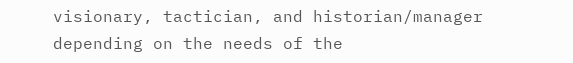visionary, tactician, and historian/manager depending on the needs of the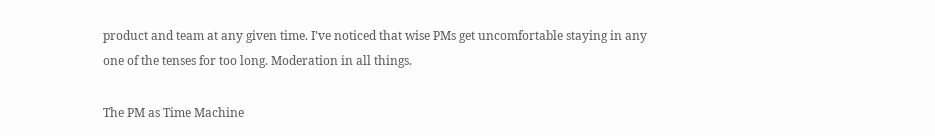product and team at any given time. I’ve noticed that wise PMs get uncomfortable staying in any one of the tenses for too long. Moderation in all things.

The PM as Time Machine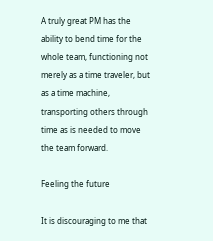A truly great PM has the ability to bend time for the whole team, functioning not merely as a time traveler, but as a time machine, transporting others through time as is needed to move the team forward.

Feeling the future

It is discouraging to me that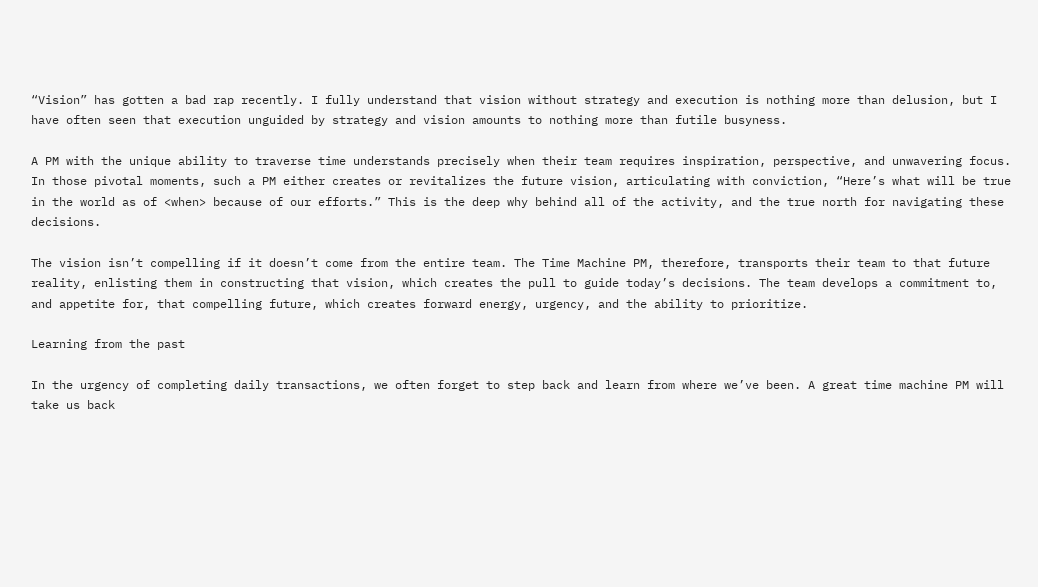“Vision” has gotten a bad rap recently. I fully understand that vision without strategy and execution is nothing more than delusion, but I have often seen that execution unguided by strategy and vision amounts to nothing more than futile busyness.

A PM with the unique ability to traverse time understands precisely when their team requires inspiration, perspective, and unwavering focus. In those pivotal moments, such a PM either creates or revitalizes the future vision, articulating with conviction, “Here’s what will be true in the world as of <when> because of our efforts.” This is the deep why behind all of the activity, and the true north for navigating these decisions.

The vision isn’t compelling if it doesn’t come from the entire team. The Time Machine PM, therefore, transports their team to that future reality, enlisting them in constructing that vision, which creates the pull to guide today’s decisions. The team develops a commitment to, and appetite for, that compelling future, which creates forward energy, urgency, and the ability to prioritize.

Learning from the past

In the urgency of completing daily transactions, we often forget to step back and learn from where we’ve been. A great time machine PM will take us back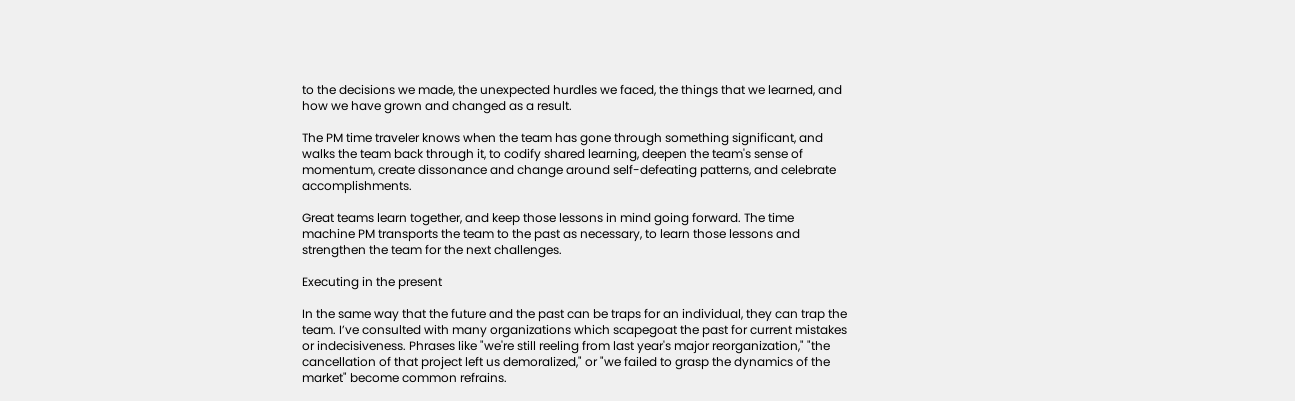to the decisions we made, the unexpected hurdles we faced, the things that we learned, and how we have grown and changed as a result.

The PM time traveler knows when the team has gone through something significant, and walks the team back through it, to codify shared learning, deepen the team's sense of momentum, create dissonance and change around self-defeating patterns, and celebrate accomplishments.

Great teams learn together, and keep those lessons in mind going forward. The time machine PM transports the team to the past as necessary, to learn those lessons and strengthen the team for the next challenges.

Executing in the present

In the same way that the future and the past can be traps for an individual, they can trap the team. I’ve consulted with many organizations which scapegoat the past for current mistakes or indecisiveness. Phrases like "we're still reeling from last year's major reorganization," "the cancellation of that project left us demoralized," or "we failed to grasp the dynamics of the market" become common refrains.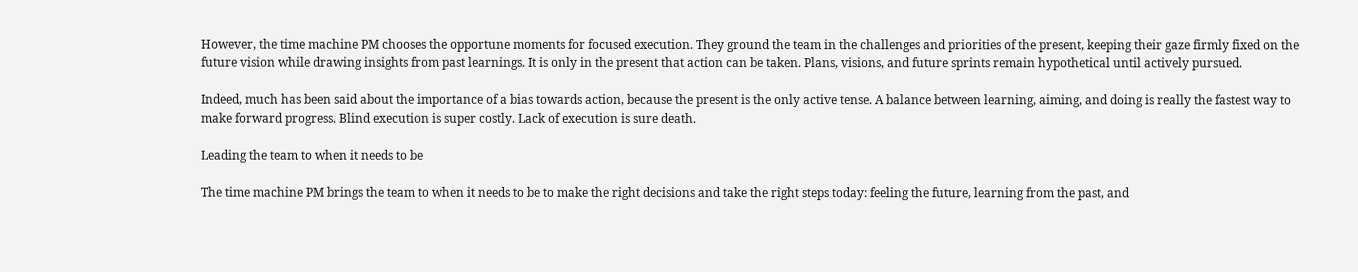However, the time machine PM chooses the opportune moments for focused execution. They ground the team in the challenges and priorities of the present, keeping their gaze firmly fixed on the future vision while drawing insights from past learnings. It is only in the present that action can be taken. Plans, visions, and future sprints remain hypothetical until actively pursued.

Indeed, much has been said about the importance of a bias towards action, because the present is the only active tense. A balance between learning, aiming, and doing is really the fastest way to make forward progress. Blind execution is super costly. Lack of execution is sure death.

Leading the team to when it needs to be

The time machine PM brings the team to when it needs to be to make the right decisions and take the right steps today: feeling the future, learning from the past, and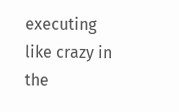executing like crazy in the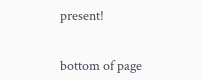present!


bottom of page